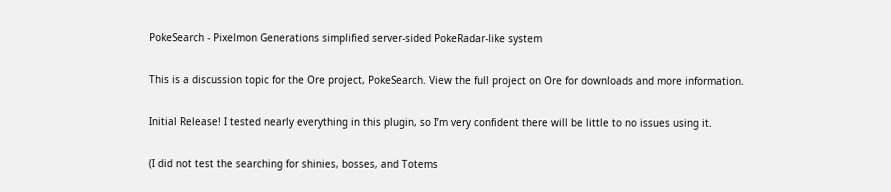PokeSearch - Pixelmon Generations simplified server-sided PokeRadar-like system

This is a discussion topic for the Ore project, PokeSearch. View the full project on Ore for downloads and more information.

Initial Release! I tested nearly everything in this plugin, so I’m very confident there will be little to no issues using it.

(I did not test the searching for shinies, bosses, and Totems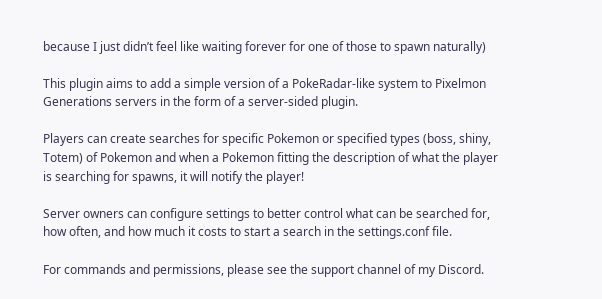because I just didn’t feel like waiting forever for one of those to spawn naturally)

This plugin aims to add a simple version of a PokeRadar-like system to Pixelmon Generations servers in the form of a server-sided plugin.

Players can create searches for specific Pokemon or specified types (boss, shiny, Totem) of Pokemon and when a Pokemon fitting the description of what the player is searching for spawns, it will notify the player!

Server owners can configure settings to better control what can be searched for, how often, and how much it costs to start a search in the settings.conf file.

For commands and permissions, please see the support channel of my Discord.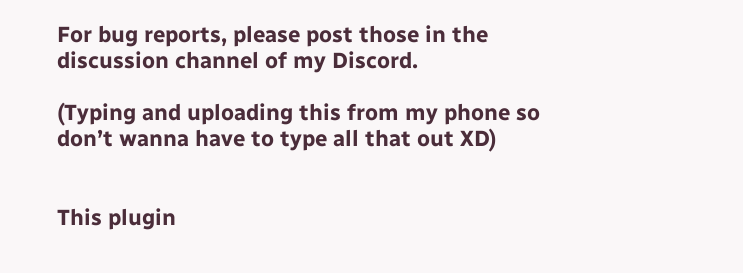For bug reports, please post those in the discussion channel of my Discord.

(Typing and uploading this from my phone so don’t wanna have to type all that out XD)


This plugin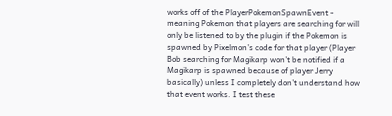works off of the PlayerPokemonSpawnEvent - meaning Pokemon that players are searching for will only be listened to by the plugin if the Pokemon is spawned by Pixelmon’s code for that player (Player Bob searching for Magikarp won’t be notified if a Magikarp is spawned because of player Jerry basically) unless I completely don’t understand how that event works. I test these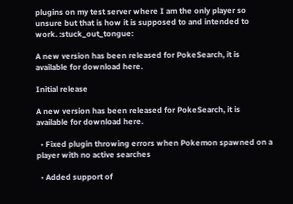plugins on my test server where I am the only player so unsure but that is how it is supposed to and intended to work. :stuck_out_tongue:

A new version has been released for PokeSearch, it is available for download here.

Initial release

A new version has been released for PokeSearch, it is available for download here.

  • Fixed plugin throwing errors when Pokemon spawned on a player with no active searches

  • Added support of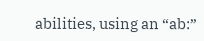abilities, using an “ab:”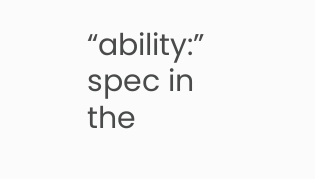“ability:” spec in the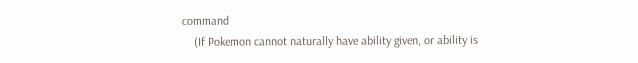command
    (If Pokemon cannot naturally have ability given, or ability is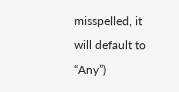misspelled, it will default to “Any”)